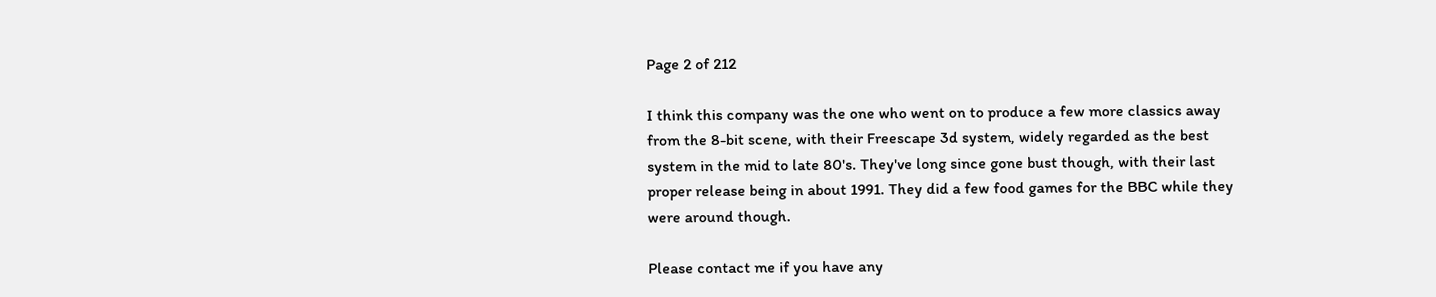Page 2 of 212

I think this company was the one who went on to produce a few more classics away from the 8-bit scene, with their Freescape 3d system, widely regarded as the best system in the mid to late 80's. They've long since gone bust though, with their last proper release being in about 1991. They did a few food games for the BBC while they were around though.

Please contact me if you have any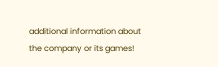additional information about the company or its games!